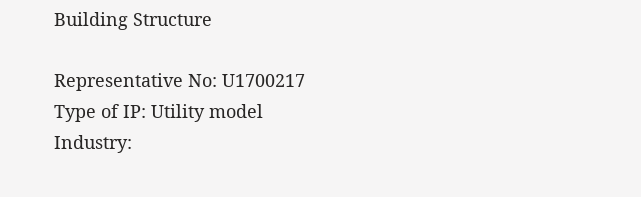Building Structure

Representative No: U1700217
Type of IP: Utility model
Industry: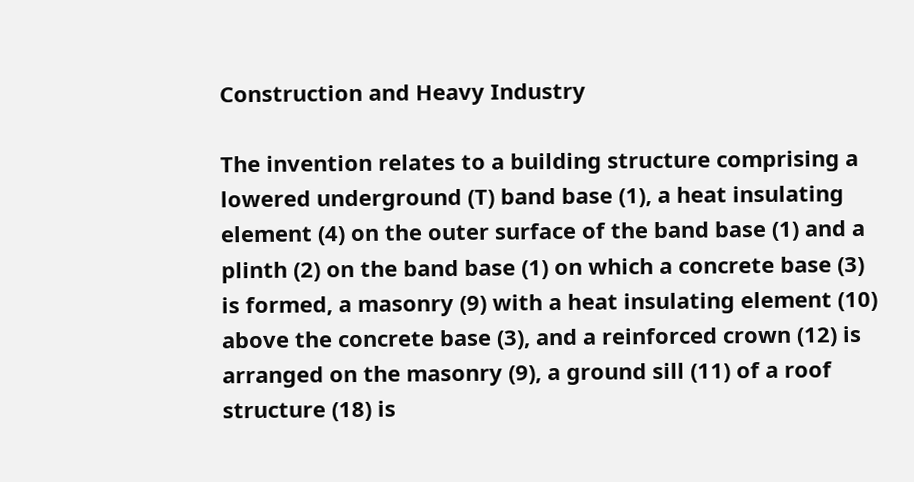Construction and Heavy Industry

The invention relates to a building structure comprising a lowered underground (T) band base (1), a heat insulating element (4) on the outer surface of the band base (1) and a plinth (2) on the band base (1) on which a concrete base (3) is formed, a masonry (9) with a heat insulating element (10) above the concrete base (3), and a reinforced crown (12) is arranged on the masonry (9), a ground sill (11) of a roof structure (18) is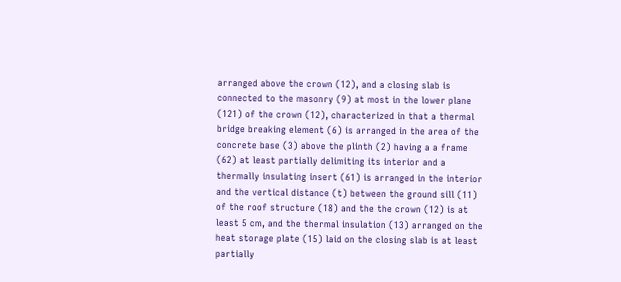arranged above the crown (12), and a closing slab is connected to the masonry (9) at most in the lower plane (121) of the crown (12), characterized in that a thermal bridge breaking element (6) is arranged in the area of the concrete base (3) above the plinth (2) having a a frame (62) at least partially delimiting its interior and a thermally insulating insert (61) is arranged in the interior and the vertical distance (t) between the ground sill (11) of the roof structure (18) and the the crown (12) is at least 5 cm, and the thermal insulation (13) arranged on the heat storage plate (15) laid on the closing slab is at least partially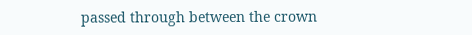passed through between the crown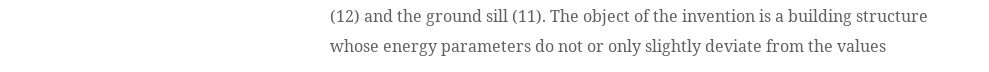(12) and the ground sill (11). The object of the invention is a building structure whose energy parameters do not or only slightly deviate from the values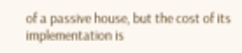of a passive house, but the cost of its implementation is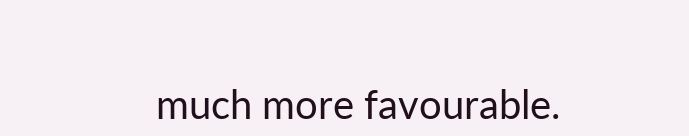much more favourable.